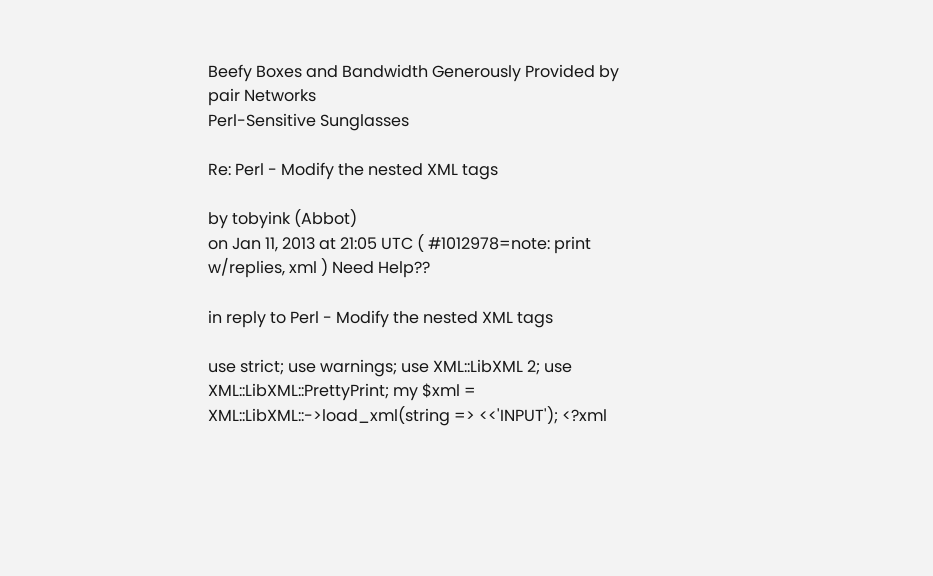Beefy Boxes and Bandwidth Generously Provided by pair Networks
Perl-Sensitive Sunglasses

Re: Perl - Modify the nested XML tags

by tobyink (Abbot)
on Jan 11, 2013 at 21:05 UTC ( #1012978=note: print w/replies, xml ) Need Help??

in reply to Perl - Modify the nested XML tags

use strict; use warnings; use XML::LibXML 2; use XML::LibXML::PrettyPrint; my $xml = XML::LibXML::->load_xml(string => <<'INPUT'); <?xml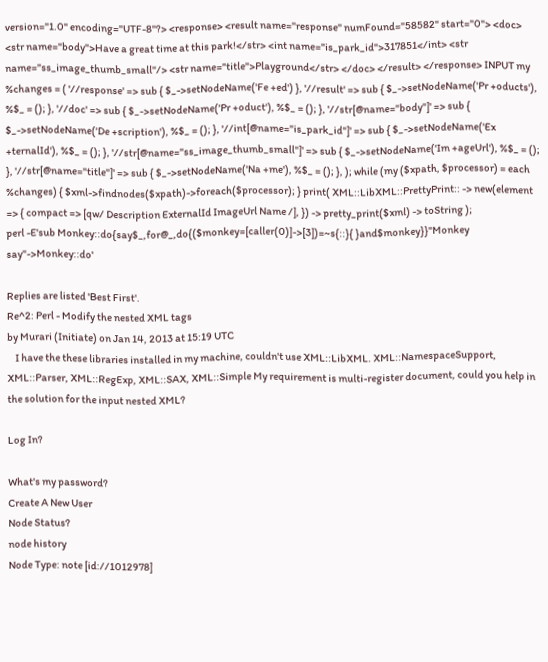version="1.0" encoding="UTF-8"?> <response> <result name="response" numFound="58582" start="0"> <doc> <str name="body">Have a great time at this park!</str> <int name="is_park_id">317851</int> <str name="ss_image_thumb_small"/> <str name="title">Playground</str> </doc> </result> </response> INPUT my %changes = ( '//response' => sub { $_->setNodeName('Fe +ed') }, '//result' => sub { $_->setNodeName('Pr +oducts'), %$_ = (); }, '//doc' => sub { $_->setNodeName('Pr +oduct'), %$_ = (); }, '//str[@name="body"]' => sub { $_->setNodeName('De +scription'), %$_ = (); }, '//int[@name="is_park_id"]' => sub { $_->setNodeName('Ex +ternalId'), %$_ = (); }, '//str[@name="ss_image_thumb_small"]' => sub { $_->setNodeName('Im +ageUrl'), %$_ = (); }, '//str[@name="title"]' => sub { $_->setNodeName('Na +me'), %$_ = (); }, ); while (my ($xpath, $processor) = each %changes) { $xml->findnodes($xpath)->foreach($processor); } print( XML::LibXML::PrettyPrint:: -> new(element => { compact => [qw/ Description ExternalId ImageUrl Name /], }) -> pretty_print($xml) -> toString );
perl -E'sub Monkey::do{say$_,for@_,do{($monkey=[caller(0)]->[3])=~s{::}{ }and$monkey}}"Monkey say"->Monkey::do'

Replies are listed 'Best First'.
Re^2: Perl - Modify the nested XML tags
by Murari (Initiate) on Jan 14, 2013 at 15:19 UTC
    I have the these libraries installed in my machine, couldn't use XML::LibXML. XML::NamespaceSupport, XML::Parser, XML::RegExp, XML::SAX, XML::Simple My requirement is multi-register document, could you help in the solution for the input nested XML?

Log In?

What's my password?
Create A New User
Node Status?
node history
Node Type: note [id://1012978]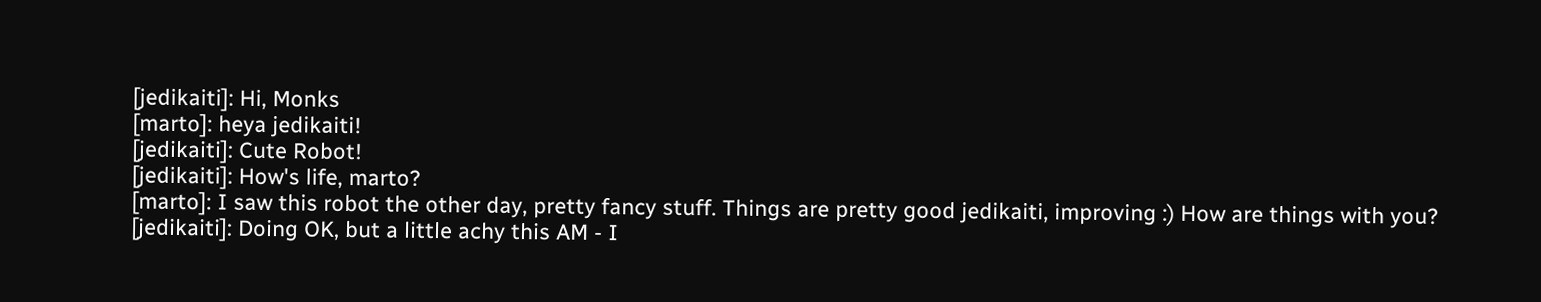[jedikaiti]: Hi, Monks
[marto]: heya jedikaiti!
[jedikaiti]: Cute Robot!
[jedikaiti]: How's life, marto?
[marto]: I saw this robot the other day, pretty fancy stuff. Things are pretty good jedikaiti, improving :) How are things with you?
[jedikaiti]: Doing OK, but a little achy this AM - I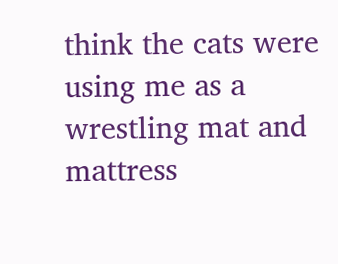think the cats were using me as a wrestling mat and mattress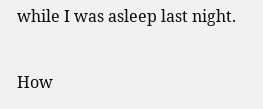while I was asleep last night.

How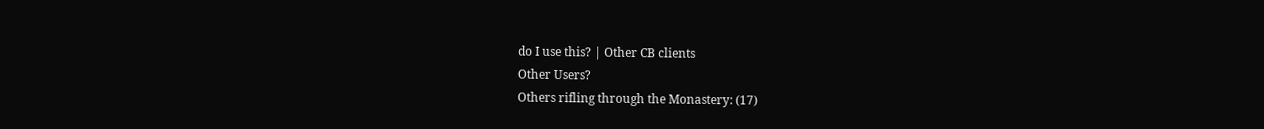do I use this? | Other CB clients
Other Users?
Others rifling through the Monastery: (17)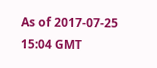As of 2017-07-25 15:04 GMT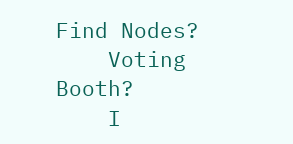Find Nodes?
    Voting Booth?
    I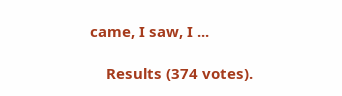came, I saw, I ...

    Results (374 votes).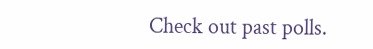Check out past polls.